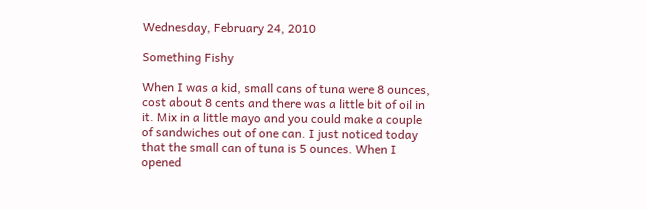Wednesday, February 24, 2010

Something Fishy

When I was a kid, small cans of tuna were 8 ounces, cost about 8 cents and there was a little bit of oil in it. Mix in a little mayo and you could make a couple of sandwiches out of one can. I just noticed today that the small can of tuna is 5 ounces. When I opened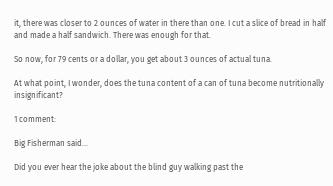it, there was closer to 2 ounces of water in there than one. I cut a slice of bread in half and made a half sandwich. There was enough for that.

So now, for 79 cents or a dollar, you get about 3 ounces of actual tuna.

At what point, I wonder, does the tuna content of a can of tuna become nutritionally insignificant?

1 comment:

Big Fisherman said...

Did you ever hear the joke about the blind guy walking past the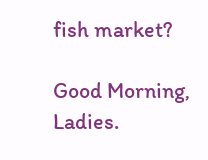fish market?

Good Morning, Ladies.